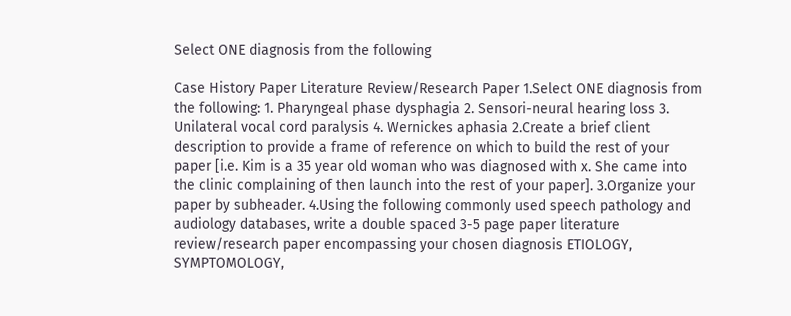Select ONE diagnosis from the following

Case History Paper Literature Review/Research Paper 1.Select ONE diagnosis from the following: 1. Pharyngeal phase dysphagia 2. Sensori-neural hearing loss 3. Unilateral vocal cord paralysis 4. Wernickes aphasia 2.Create a brief client description to provide a frame of reference on which to build the rest of your paper [i.e. Kim is a 35 year old woman who was diagnosed with x. She came into the clinic complaining of then launch into the rest of your paper]. 3.Organize your paper by subheader. 4.Using the following commonly used speech pathology and audiology databases, write a double spaced 3-5 page paper literature review/research paper encompassing your chosen diagnosis ETIOLOGY, SYMPTOMOLOGY,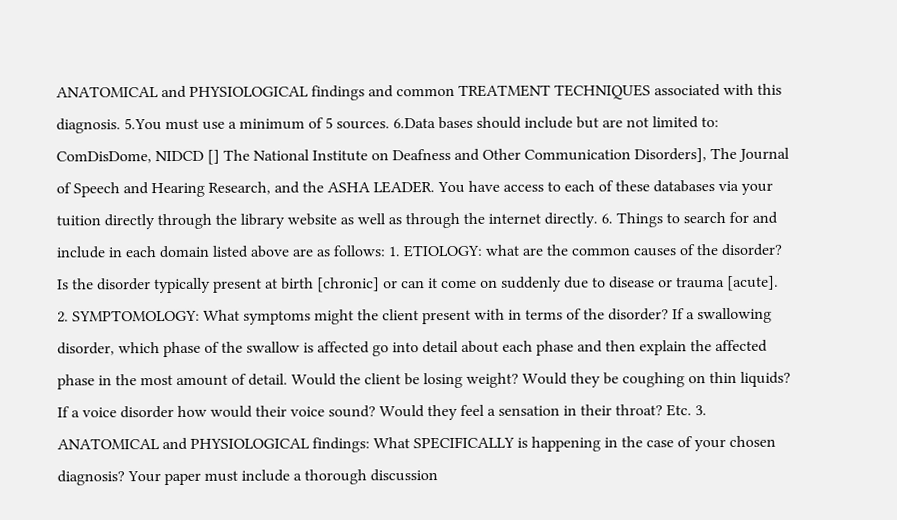ANATOMICAL and PHYSIOLOGICAL findings and common TREATMENT TECHNIQUES associated with this diagnosis. 5.You must use a minimum of 5 sources. 6.Data bases should include but are not limited to: ComDisDome, NIDCD [] The National Institute on Deafness and Other Communication Disorders], The Journal of Speech and Hearing Research, and the ASHA LEADER. You have access to each of these databases via your tuition directly through the library website as well as through the internet directly. 6. Things to search for and include in each domain listed above are as follows: 1. ETIOLOGY: what are the common causes of the disorder? Is the disorder typically present at birth [chronic] or can it come on suddenly due to disease or trauma [acute]. 2. SYMPTOMOLOGY: What symptoms might the client present with in terms of the disorder? If a swallowing disorder, which phase of the swallow is affected go into detail about each phase and then explain the affected phase in the most amount of detail. Would the client be losing weight? Would they be coughing on thin liquids? If a voice disorder how would their voice sound? Would they feel a sensation in their throat? Etc. 3. ANATOMICAL and PHYSIOLOGICAL findings: What SPECIFICALLY is happening in the case of your chosen diagnosis? Your paper must include a thorough discussion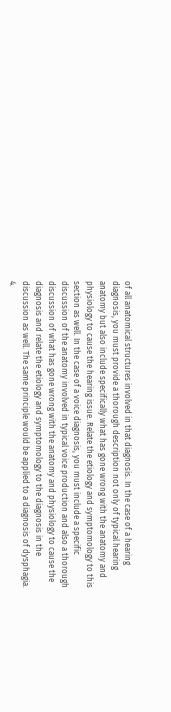of all anatomical structures involved in that diagnosis. In the case of a hearing diagnosis, you must provide a thorough description not only of typical hearing anatomy but also include specifically what has gone wrong with the anatomy and physiology to cause the hearing issue. Relate the etiology and symptomology to this section as well. In the case of a voice diagnosis, you must include a specific discussion of the anatomy involved in typical voice production and also a thorough discussion of what has gone wrong with the anatomy and physiology to cause the diagnosis and relate the etiology and symptomology to the diagnosis in the discussion as well. The same principle would be applied to a diagnosis of dysphagia. 4.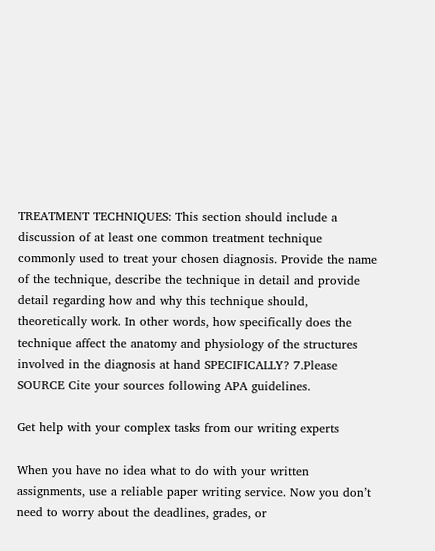TREATMENT TECHNIQUES: This section should include a discussion of at least one common treatment technique commonly used to treat your chosen diagnosis. Provide the name of the technique, describe the technique in detail and provide detail regarding how and why this technique should, theoretically work. In other words, how specifically does the technique affect the anatomy and physiology of the structures involved in the diagnosis at hand SPECIFICALLY? 7.Please SOURCE Cite your sources following APA guidelines.

Get help with your complex tasks from our writing experts

When you have no idea what to do with your written assignments, use a reliable paper writing service. Now you don’t need to worry about the deadlines, grades, or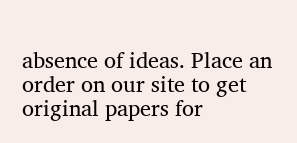absence of ideas. Place an order on our site to get original papers for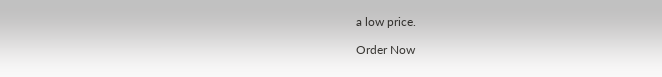a low price.

Order Now